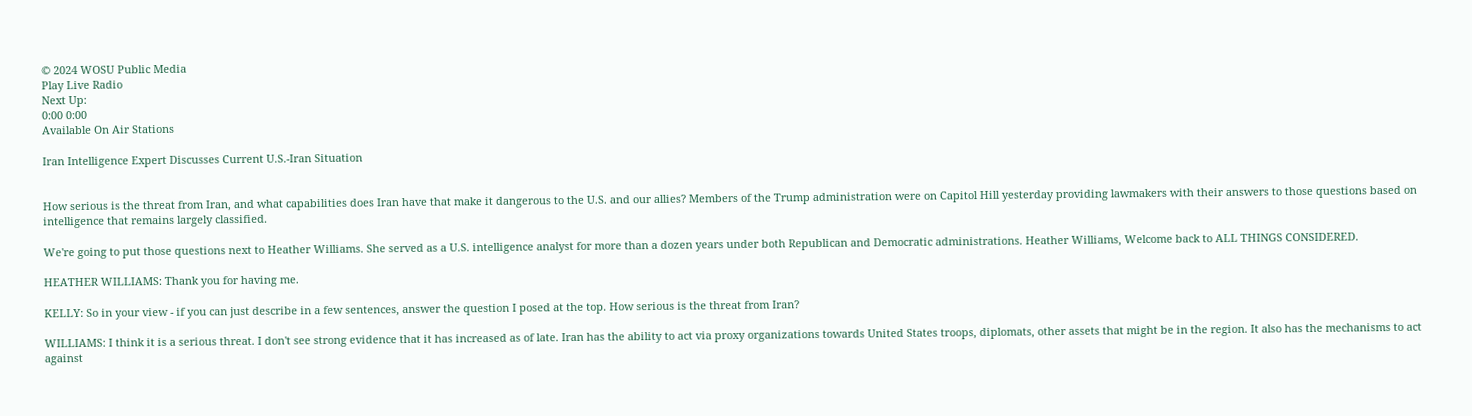© 2024 WOSU Public Media
Play Live Radio
Next Up:
0:00 0:00
Available On Air Stations

Iran Intelligence Expert Discusses Current U.S.-Iran Situation


How serious is the threat from Iran, and what capabilities does Iran have that make it dangerous to the U.S. and our allies? Members of the Trump administration were on Capitol Hill yesterday providing lawmakers with their answers to those questions based on intelligence that remains largely classified.

We're going to put those questions next to Heather Williams. She served as a U.S. intelligence analyst for more than a dozen years under both Republican and Democratic administrations. Heather Williams, Welcome back to ALL THINGS CONSIDERED.

HEATHER WILLIAMS: Thank you for having me.

KELLY: So in your view - if you can just describe in a few sentences, answer the question I posed at the top. How serious is the threat from Iran?

WILLIAMS: I think it is a serious threat. I don't see strong evidence that it has increased as of late. Iran has the ability to act via proxy organizations towards United States troops, diplomats, other assets that might be in the region. It also has the mechanisms to act against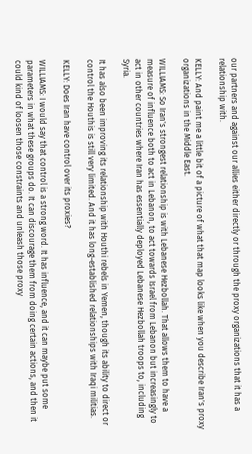our partners and against our allies either directly or through the proxy organizations that it has a relationship with.

KELLY: And paint me a little bit of a picture of what that map looks like when you describe Iran's proxy organizations in the Middle East.

WILLIAMS: So Iran's strongest relationship is with Lebanese Hezbollah. That allows them to have a measure of influence both to act in Lebanon, to act towards Israel from Lebanon but increasingly to act in other countries where Iran has essentially deployed Lebanese Hezbollah troops to, including Syria.

It has also been improving its relationship with Houthi rebels in Yemen, though its ability to direct or control the Houthis is still very limited. And it has long-established relationships with Iraqi militias.

KELLY: Does Iran have control over its proxies?

WILLIAMS: I would say that control is a strong word. It has influence, and it can maybe put some parameters in what these groups do. It can discourage them from doing certain actions, and then it could kind of loosen those constraints and unleash those proxy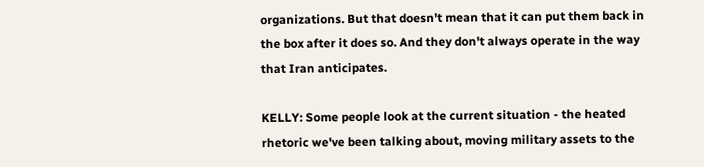organizations. But that doesn't mean that it can put them back in the box after it does so. And they don't always operate in the way that Iran anticipates.

KELLY: Some people look at the current situation - the heated rhetoric we've been talking about, moving military assets to the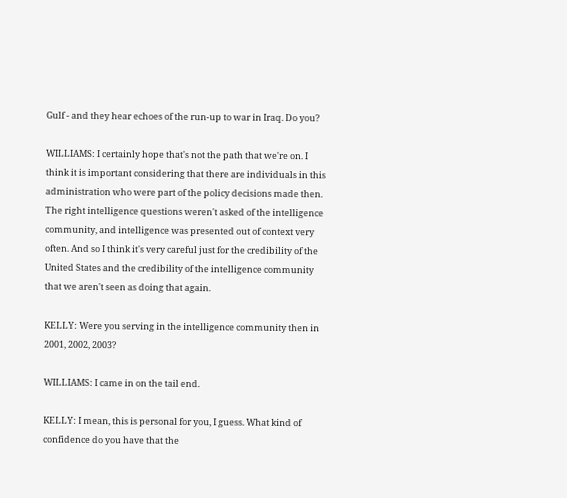Gulf - and they hear echoes of the run-up to war in Iraq. Do you?

WILLIAMS: I certainly hope that's not the path that we're on. I think it is important considering that there are individuals in this administration who were part of the policy decisions made then. The right intelligence questions weren't asked of the intelligence community, and intelligence was presented out of context very often. And so I think it's very careful just for the credibility of the United States and the credibility of the intelligence community that we aren't seen as doing that again.

KELLY: Were you serving in the intelligence community then in 2001, 2002, 2003?

WILLIAMS: I came in on the tail end.

KELLY: I mean, this is personal for you, I guess. What kind of confidence do you have that the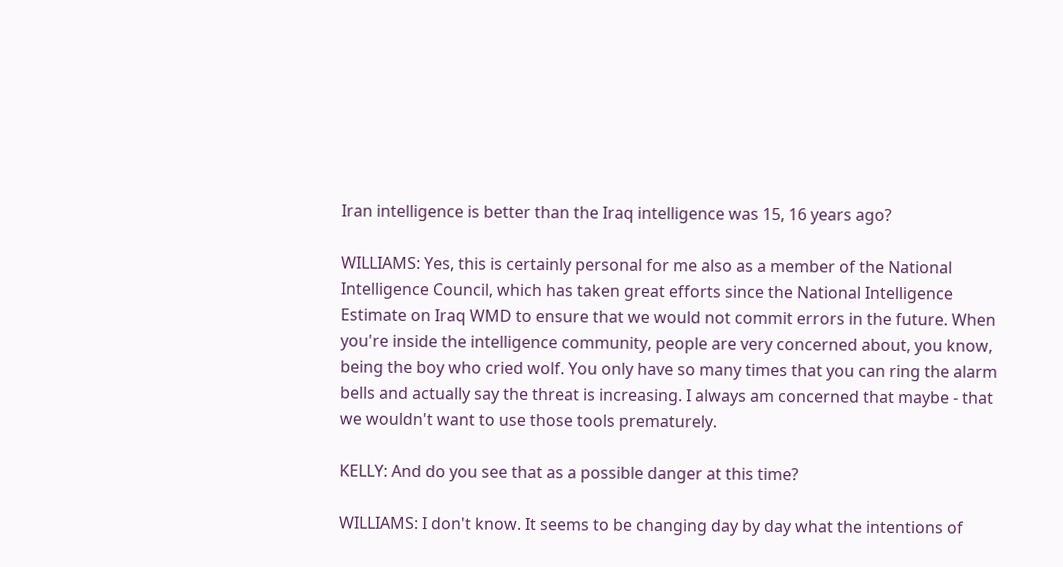Iran intelligence is better than the Iraq intelligence was 15, 16 years ago?

WILLIAMS: Yes, this is certainly personal for me also as a member of the National Intelligence Council, which has taken great efforts since the National Intelligence Estimate on Iraq WMD to ensure that we would not commit errors in the future. When you're inside the intelligence community, people are very concerned about, you know, being the boy who cried wolf. You only have so many times that you can ring the alarm bells and actually say the threat is increasing. I always am concerned that maybe - that we wouldn't want to use those tools prematurely.

KELLY: And do you see that as a possible danger at this time?

WILLIAMS: I don't know. It seems to be changing day by day what the intentions of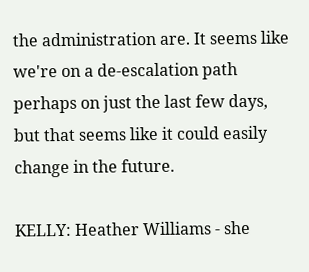the administration are. It seems like we're on a de-escalation path perhaps on just the last few days, but that seems like it could easily change in the future.

KELLY: Heather Williams - she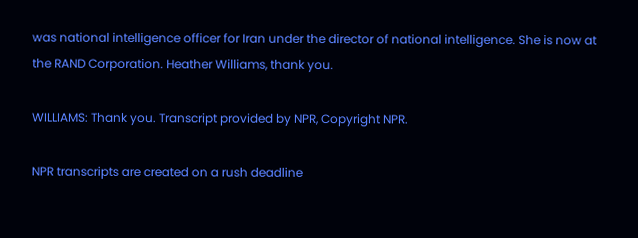was national intelligence officer for Iran under the director of national intelligence. She is now at the RAND Corporation. Heather Williams, thank you.

WILLIAMS: Thank you. Transcript provided by NPR, Copyright NPR.

NPR transcripts are created on a rush deadline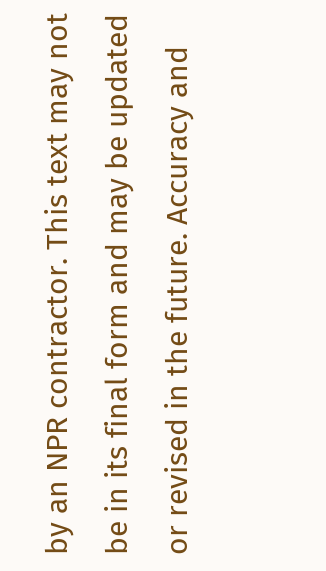by an NPR contractor. This text may not be in its final form and may be updated or revised in the future. Accuracy and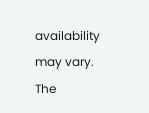availability may vary. The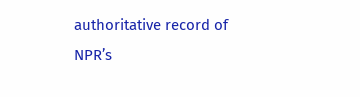authoritative record of NPR’s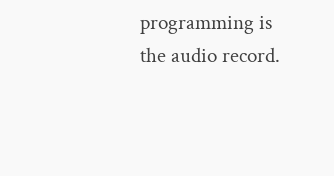programming is the audio record.